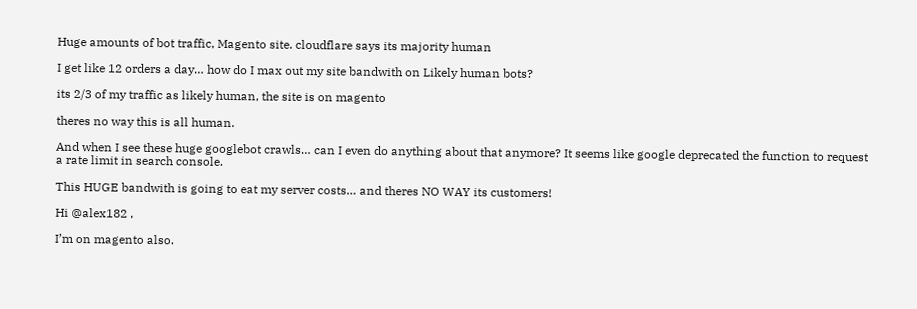Huge amounts of bot traffic, Magento site. cloudflare says its majority human

I get like 12 orders a day… how do I max out my site bandwith on Likely human bots?

its 2/3 of my traffic as likely human, the site is on magento

theres no way this is all human.

And when I see these huge googlebot crawls… can I even do anything about that anymore? It seems like google deprecated the function to request a rate limit in search console.

This HUGE bandwith is going to eat my server costs… and theres NO WAY its customers!

Hi @alex182 ,

I’m on magento also.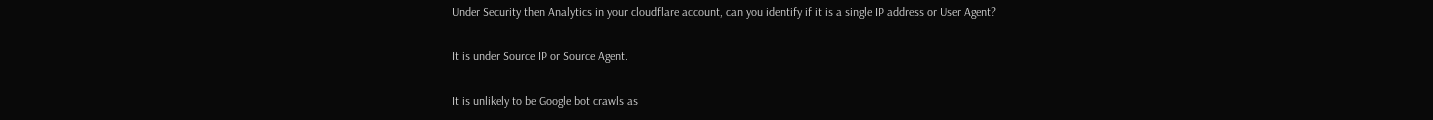Under Security then Analytics in your cloudflare account, can you identify if it is a single IP address or User Agent?

It is under Source IP or Source Agent.

It is unlikely to be Google bot crawls as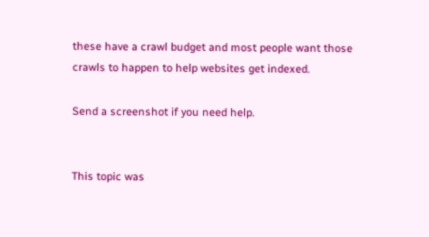these have a crawl budget and most people want those crawls to happen to help websites get indexed.

Send a screenshot if you need help.


This topic was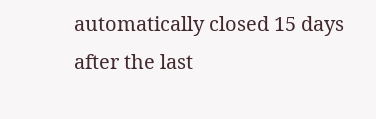automatically closed 15 days after the last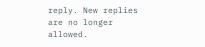reply. New replies are no longer allowed.